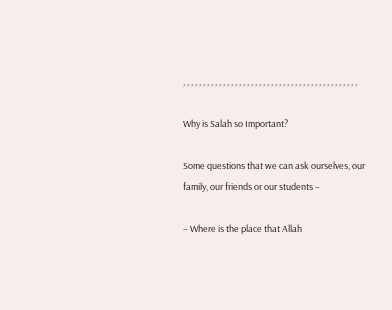, , , , , , , , , , , , , , , , , , , , , , , , , , , , , , , , , , , , , , , , , , , ,

Why is Salah so Important?

Some questions that we can ask ourselves, our family, our friends or our students –

– Where is the place that Allah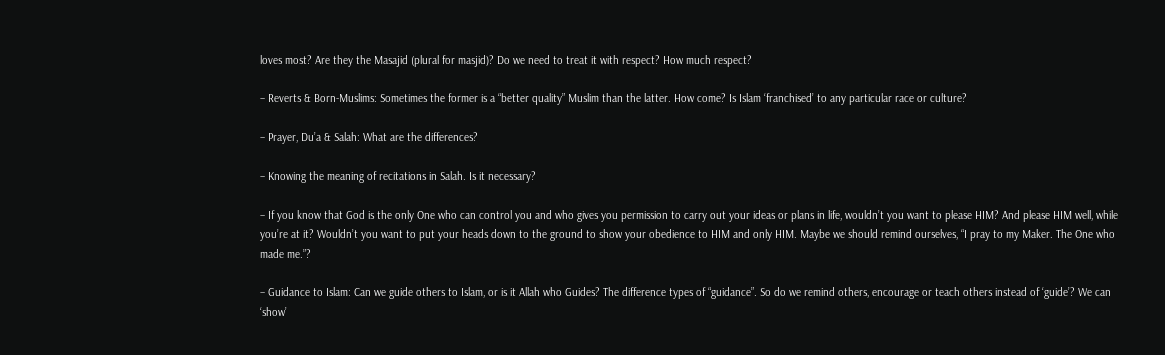loves most? Are they the Masajid (plural for masjid)? Do we need to treat it with respect? How much respect?

– Reverts & Born-Muslims: Sometimes the former is a “better quality” Muslim than the latter. How come? Is Islam ‘franchised’ to any particular race or culture?

– Prayer, Du’a & Salah: What are the differences?

– Knowing the meaning of recitations in Salah. Is it necessary?

– If you know that God is the only One who can control you and who gives you permission to carry out your ideas or plans in life, wouldn’t you want to please HIM? And please HIM well, while you’re at it? Wouldn’t you want to put your heads down to the ground to show your obedience to HIM and only HIM. Maybe we should remind ourselves, “I pray to my Maker. The One who made me.”?

– Guidance to Islam: Can we guide others to Islam, or is it Allah who Guides? The difference types of “guidance”. So do we remind others, encourage or teach others instead of ‘guide’? We can ‘show’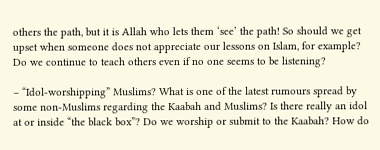others the path, but it is Allah who lets them ‘see’ the path! So should we get upset when someone does not appreciate our lessons on Islam, for example? Do we continue to teach others even if no one seems to be listening?

– “Idol-worshipping” Muslims? What is one of the latest rumours spread by some non-Muslims regarding the Kaabah and Muslims? Is there really an idol at or inside “the black box”? Do we worship or submit to the Kaabah? How do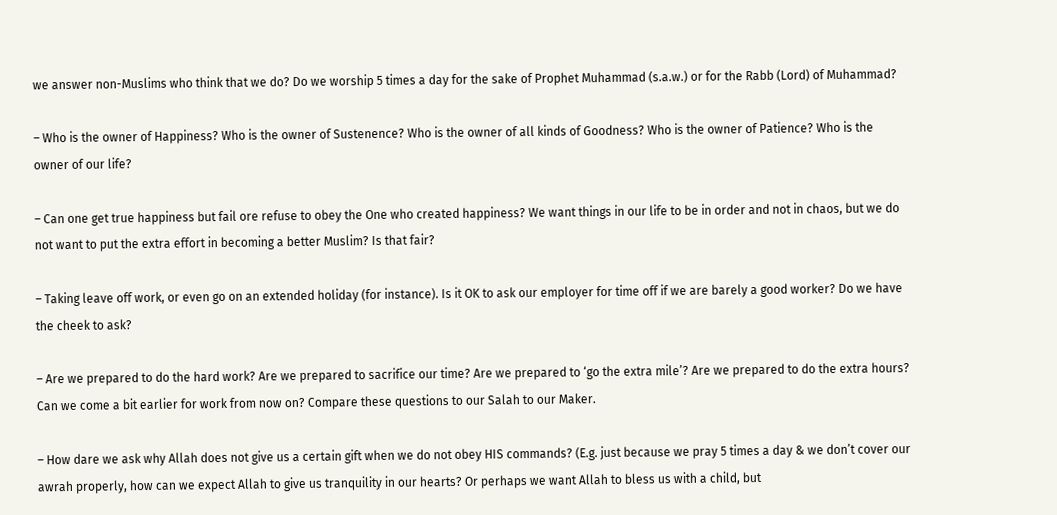we answer non-Muslims who think that we do? Do we worship 5 times a day for the sake of Prophet Muhammad (s.a.w.) or for the Rabb (Lord) of Muhammad?

– Who is the owner of Happiness? Who is the owner of Sustenence? Who is the owner of all kinds of Goodness? Who is the owner of Patience? Who is the owner of our life?

– Can one get true happiness but fail ore refuse to obey the One who created happiness? We want things in our life to be in order and not in chaos, but we do not want to put the extra effort in becoming a better Muslim? Is that fair?

– Taking leave off work, or even go on an extended holiday (for instance). Is it OK to ask our employer for time off if we are barely a good worker? Do we have the cheek to ask?

– Are we prepared to do the hard work? Are we prepared to sacrifice our time? Are we prepared to ‘go the extra mile’? Are we prepared to do the extra hours? Can we come a bit earlier for work from now on? Compare these questions to our Salah to our Maker.

– How dare we ask why Allah does not give us a certain gift when we do not obey HIS commands? (E.g. just because we pray 5 times a day & we don’t cover our awrah properly, how can we expect Allah to give us tranquility in our hearts? Or perhaps we want Allah to bless us with a child, but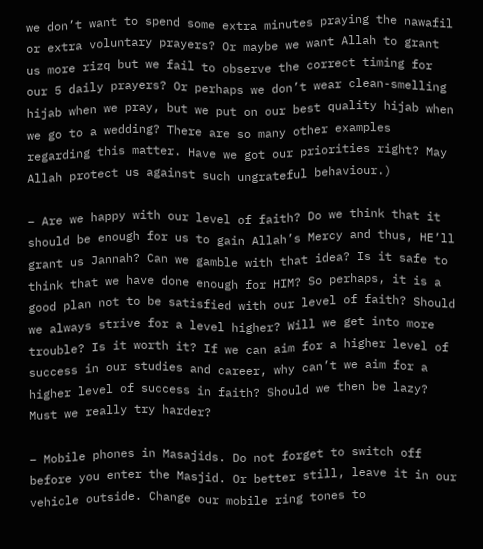we don’t want to spend some extra minutes praying the nawafil or extra voluntary prayers? Or maybe we want Allah to grant us more rizq but we fail to observe the correct timing for our 5 daily prayers? Or perhaps we don’t wear clean-smelling hijab when we pray, but we put on our best quality hijab when we go to a wedding? There are so many other examples regarding this matter. Have we got our priorities right? May Allah protect us against such ungrateful behaviour.)

– Are we happy with our level of faith? Do we think that it should be enough for us to gain Allah’s Mercy and thus, HE’ll grant us Jannah? Can we gamble with that idea? Is it safe to think that we have done enough for HIM? So perhaps, it is a good plan not to be satisfied with our level of faith? Should we always strive for a level higher? Will we get into more trouble? Is it worth it? If we can aim for a higher level of success in our studies and career, why can’t we aim for a higher level of success in faith? Should we then be lazy? Must we really try harder?

– Mobile phones in Masajids. Do not forget to switch off before you enter the Masjid. Or better still, leave it in our vehicle outside. Change our mobile ring tones to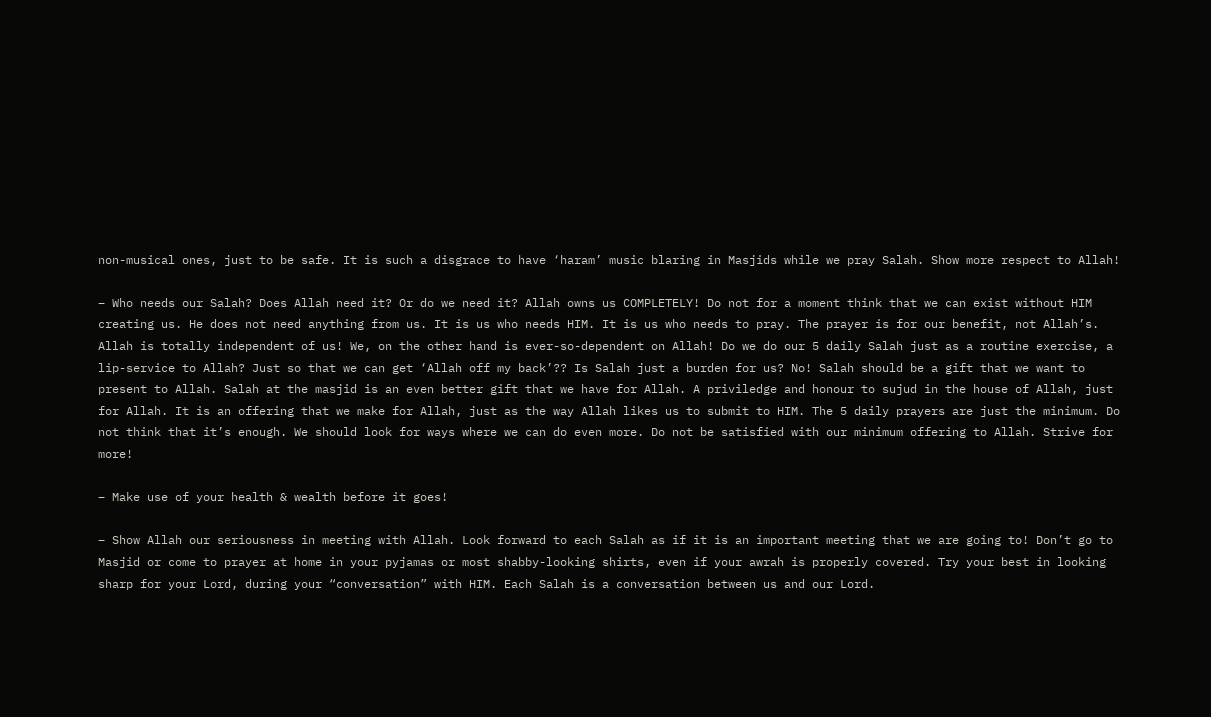non-musical ones, just to be safe. It is such a disgrace to have ‘haram’ music blaring in Masjids while we pray Salah. Show more respect to Allah!

– Who needs our Salah? Does Allah need it? Or do we need it? Allah owns us COMPLETELY! Do not for a moment think that we can exist without HIM creating us. He does not need anything from us. It is us who needs HIM. It is us who needs to pray. The prayer is for our benefit, not Allah’s. Allah is totally independent of us! We, on the other hand is ever-so-dependent on Allah! Do we do our 5 daily Salah just as a routine exercise, a lip-service to Allah? Just so that we can get ‘Allah off my back’?? Is Salah just a burden for us? No! Salah should be a gift that we want to present to Allah. Salah at the masjid is an even better gift that we have for Allah. A priviledge and honour to sujud in the house of Allah, just for Allah. It is an offering that we make for Allah, just as the way Allah likes us to submit to HIM. The 5 daily prayers are just the minimum. Do not think that it’s enough. We should look for ways where we can do even more. Do not be satisfied with our minimum offering to Allah. Strive for more!

– Make use of your health & wealth before it goes!

– Show Allah our seriousness in meeting with Allah. Look forward to each Salah as if it is an important meeting that we are going to! Don’t go to Masjid or come to prayer at home in your pyjamas or most shabby-looking shirts, even if your awrah is properly covered. Try your best in looking sharp for your Lord, during your “conversation” with HIM. Each Salah is a conversation between us and our Lord.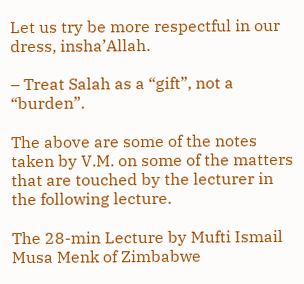Let us try be more respectful in our dress, insha’Allah.

– Treat Salah as a “gift”, not a “burden”.

The above are some of the notes taken by V.M. on some of the matters that are touched by the lecturer in the following lecture.

The 28-min Lecture by Mufti Ismail Musa Menk of Zimbabwe